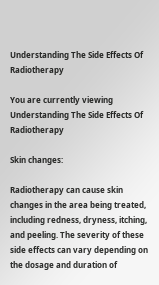Understanding The Side Effects Of Radiotherapy

You are currently viewing Understanding The Side Effects Of Radiotherapy

Skin changes:

Radiotherapy can cause skin changes in the area being treated, including redness, dryness, itching, and peeling. The severity of these side effects can vary depending on the dosage and duration of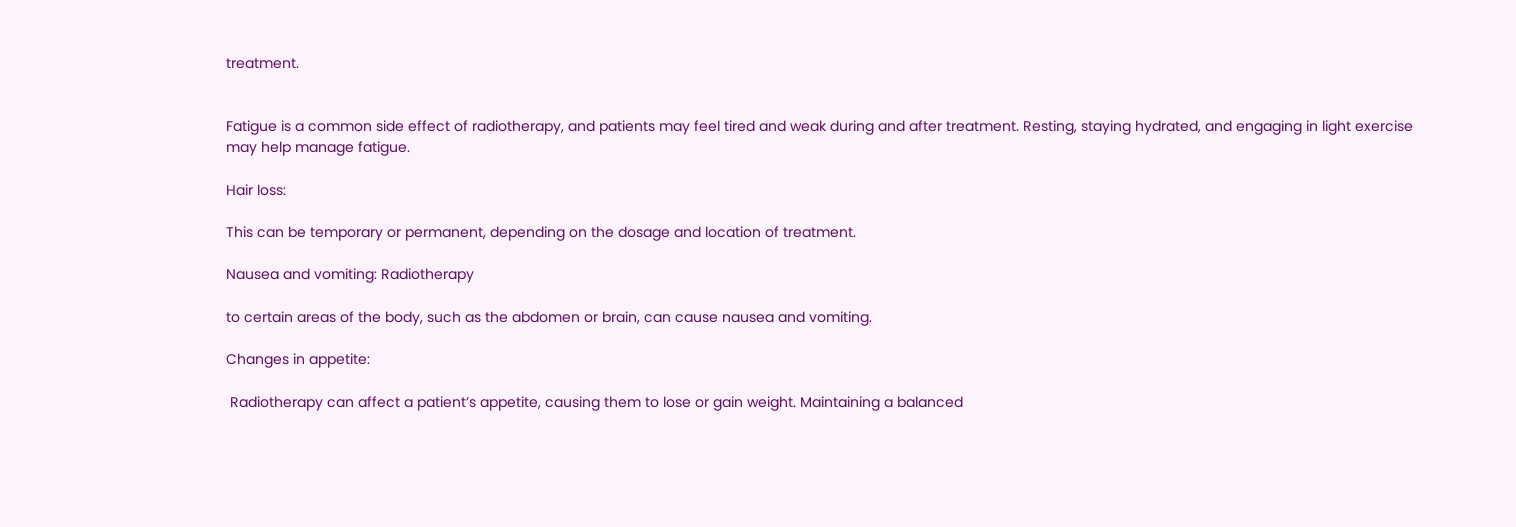treatment.


Fatigue is a common side effect of radiotherapy, and patients may feel tired and weak during and after treatment. Resting, staying hydrated, and engaging in light exercise may help manage fatigue.

Hair loss:

This can be temporary or permanent, depending on the dosage and location of treatment.

Nausea and vomiting: Radiotherapy

to certain areas of the body, such as the abdomen or brain, can cause nausea and vomiting.

Changes in appetite:

 Radiotherapy can affect a patient’s appetite, causing them to lose or gain weight. Maintaining a balanced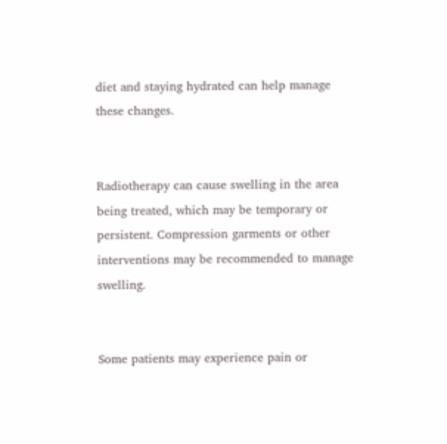diet and staying hydrated can help manage these changes.


Radiotherapy can cause swelling in the area being treated, which may be temporary or persistent. Compression garments or other interventions may be recommended to manage swelling.


Some patients may experience pain or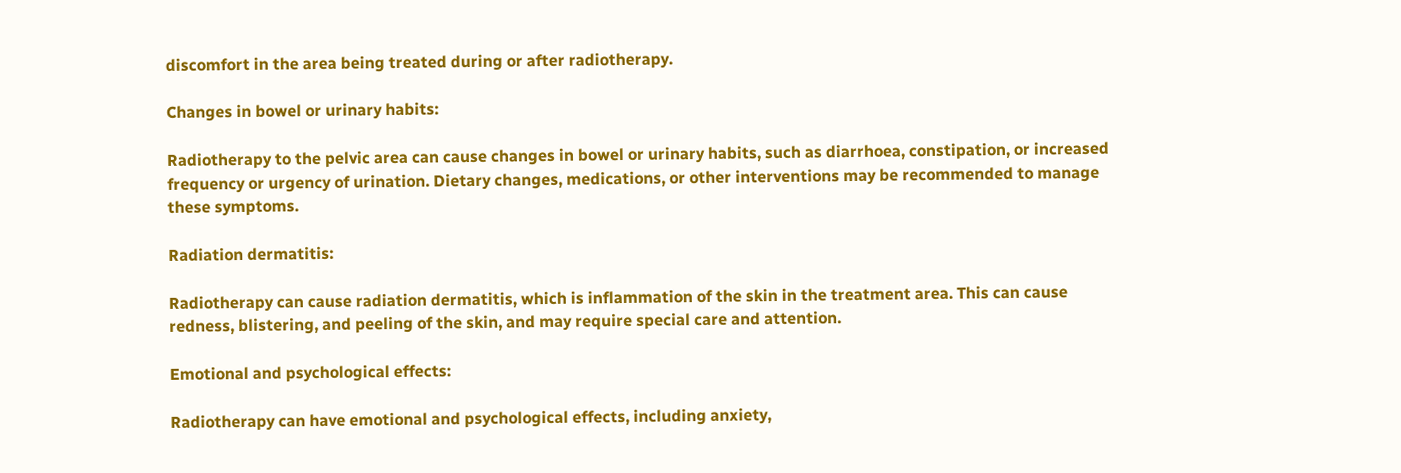discomfort in the area being treated during or after radiotherapy.

Changes in bowel or urinary habits:

Radiotherapy to the pelvic area can cause changes in bowel or urinary habits, such as diarrhoea, constipation, or increased frequency or urgency of urination. Dietary changes, medications, or other interventions may be recommended to manage these symptoms.

Radiation dermatitis:

Radiotherapy can cause radiation dermatitis, which is inflammation of the skin in the treatment area. This can cause redness, blistering, and peeling of the skin, and may require special care and attention.

Emotional and psychological effects:

Radiotherapy can have emotional and psychological effects, including anxiety,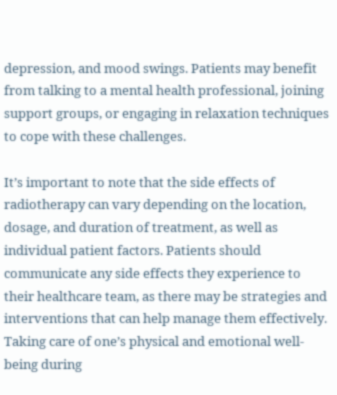depression, and mood swings. Patients may benefit from talking to a mental health professional, joining support groups, or engaging in relaxation techniques to cope with these challenges.

It’s important to note that the side effects of radiotherapy can vary depending on the location, dosage, and duration of treatment, as well as individual patient factors. Patients should communicate any side effects they experience to their healthcare team, as there may be strategies and interventions that can help manage them effectively. Taking care of one’s physical and emotional well-being during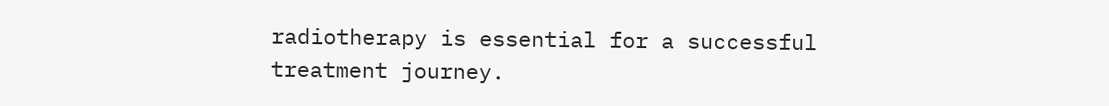radiotherapy is essential for a successful treatment journey.